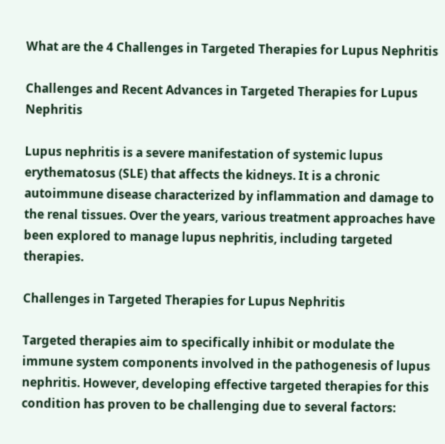What are the 4 Challenges in Targeted Therapies for Lupus Nephritis

Challenges and Recent Advances in Targeted Therapies for Lupus Nephritis

Lupus nephritis is a severe manifestation of systemic lupus erythematosus (SLE) that affects the kidneys. It is a chronic autoimmune disease characterized by inflammation and damage to the renal tissues. Over the years, various treatment approaches have been explored to manage lupus nephritis, including targeted therapies.

Challenges in Targeted Therapies for Lupus Nephritis

Targeted therapies aim to specifically inhibit or modulate the immune system components involved in the pathogenesis of lupus nephritis. However, developing effective targeted therapies for this condition has proven to be challenging due to several factors: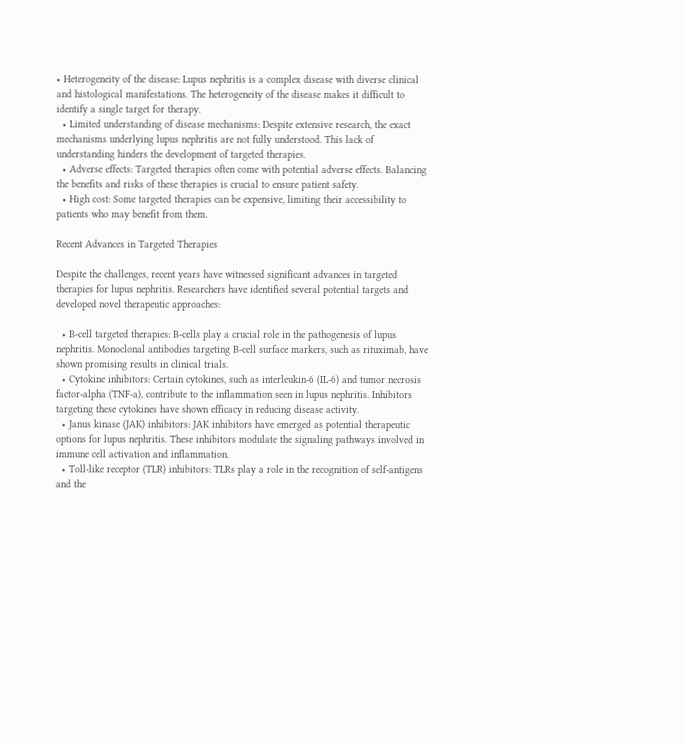• Heterogeneity of the disease: Lupus nephritis is a complex disease with diverse clinical and histological manifestations. The heterogeneity of the disease makes it difficult to identify a single target for therapy.
  • Limited understanding of disease mechanisms: Despite extensive research, the exact mechanisms underlying lupus nephritis are not fully understood. This lack of understanding hinders the development of targeted therapies.
  • Adverse effects: Targeted therapies often come with potential adverse effects. Balancing the benefits and risks of these therapies is crucial to ensure patient safety.
  • High cost: Some targeted therapies can be expensive, limiting their accessibility to patients who may benefit from them.

Recent Advances in Targeted Therapies

Despite the challenges, recent years have witnessed significant advances in targeted therapies for lupus nephritis. Researchers have identified several potential targets and developed novel therapeutic approaches:

  • B-cell targeted therapies: B-cells play a crucial role in the pathogenesis of lupus nephritis. Monoclonal antibodies targeting B-cell surface markers, such as rituximab, have shown promising results in clinical trials.
  • Cytokine inhibitors: Certain cytokines, such as interleukin-6 (IL-6) and tumor necrosis factor-alpha (TNF-a), contribute to the inflammation seen in lupus nephritis. Inhibitors targeting these cytokines have shown efficacy in reducing disease activity.
  • Janus kinase (JAK) inhibitors: JAK inhibitors have emerged as potential therapeutic options for lupus nephritis. These inhibitors modulate the signaling pathways involved in immune cell activation and inflammation.
  • Toll-like receptor (TLR) inhibitors: TLRs play a role in the recognition of self-antigens and the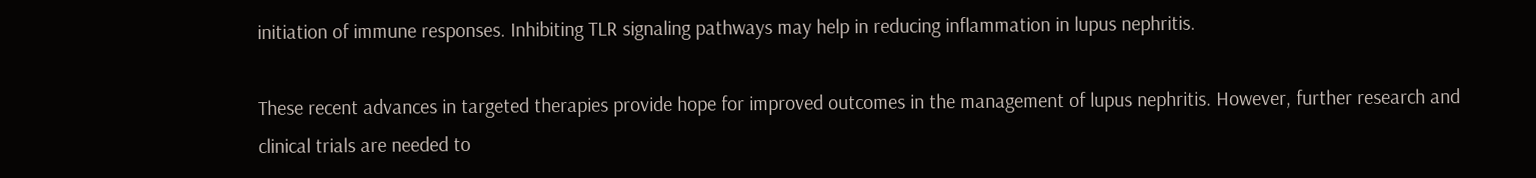initiation of immune responses. Inhibiting TLR signaling pathways may help in reducing inflammation in lupus nephritis.

These recent advances in targeted therapies provide hope for improved outcomes in the management of lupus nephritis. However, further research and clinical trials are needed to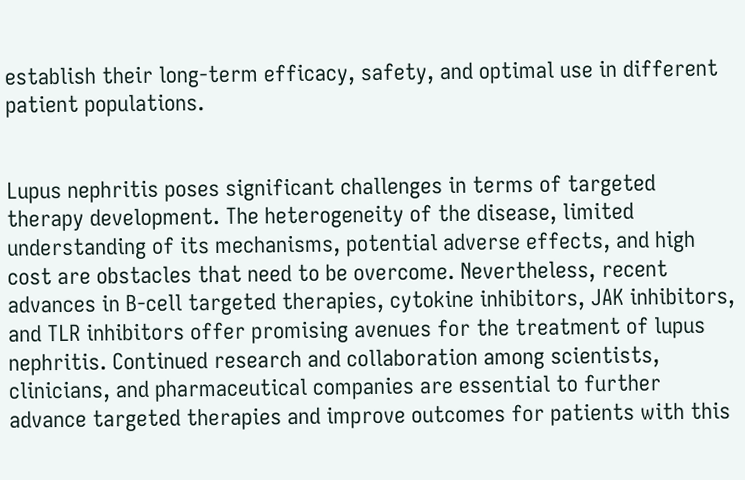establish their long-term efficacy, safety, and optimal use in different patient populations.


Lupus nephritis poses significant challenges in terms of targeted therapy development. The heterogeneity of the disease, limited understanding of its mechanisms, potential adverse effects, and high cost are obstacles that need to be overcome. Nevertheless, recent advances in B-cell targeted therapies, cytokine inhibitors, JAK inhibitors, and TLR inhibitors offer promising avenues for the treatment of lupus nephritis. Continued research and collaboration among scientists, clinicians, and pharmaceutical companies are essential to further advance targeted therapies and improve outcomes for patients with this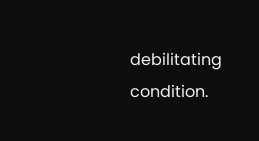debilitating condition.